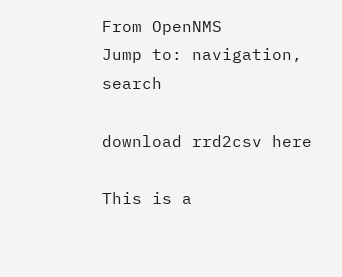From OpenNMS
Jump to: navigation, search

download rrd2csv here

This is a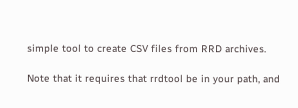simple tool to create CSV files from RRD archives.

Note that it requires that rrdtool be in your path, and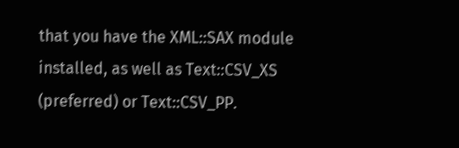that you have the XML::SAX module installed, as well as Text::CSV_XS (preferred) or Text::CSV_PP.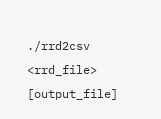./rrd2csv <rrd_file> [output_file]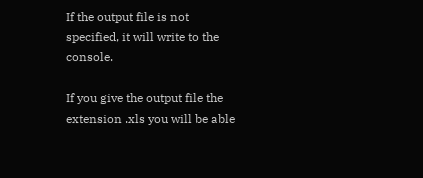If the output file is not specified, it will write to the console.

If you give the output file the extension .xls you will be able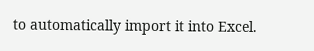to automatically import it into Excel.